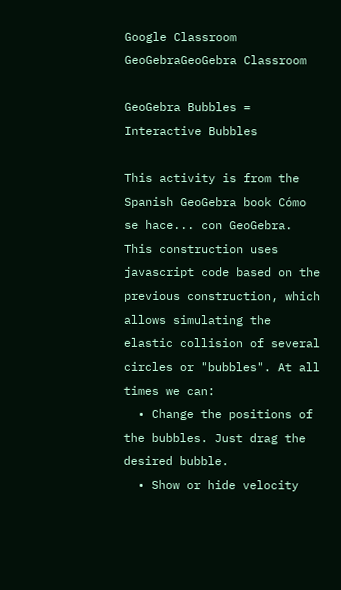Google Classroom
GeoGebraGeoGebra Classroom

GeoGebra Bubbles = Interactive Bubbles

This activity is from the Spanish GeoGebra book Cómo se hace... con GeoGebra. This construction uses javascript code based on the previous construction, which allows simulating the elastic collision of several circles or "bubbles". At all times we can:
  • Change the positions of the bubbles. Just drag the desired bubble.
  • Show or hide velocity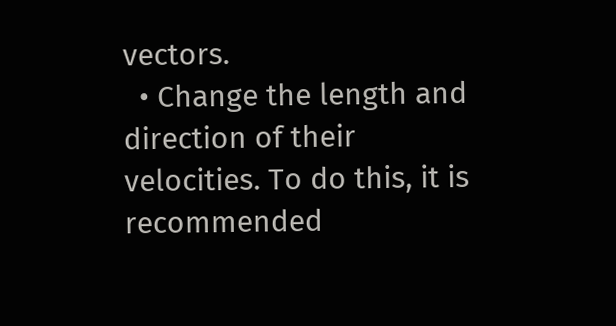vectors.
  • Change the length and direction of their velocities. To do this, it is recommended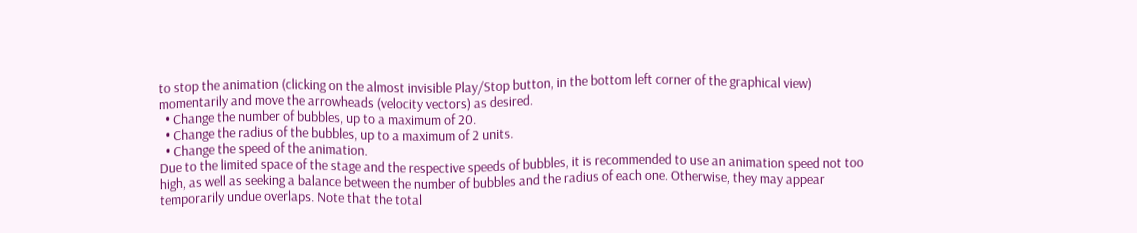to stop the animation (clicking on the almost invisible Play/Stop button, in the bottom left corner of the graphical view) momentarily and move the arrowheads (velocity vectors) as desired.
  • Change the number of bubbles, up to a maximum of 20.
  • Change the radius of the bubbles, up to a maximum of 2 units.
  • Change the speed of the animation.
Due to the limited space of the stage and the respective speeds of bubbles, it is recommended to use an animation speed not too high, as well as seeking a balance between the number of bubbles and the radius of each one. Otherwise, they may appear temporarily undue overlaps. Note that the total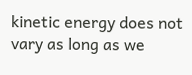kinetic energy does not vary as long as we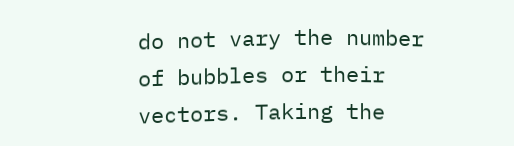do not vary the number of bubbles or their vectors. Taking the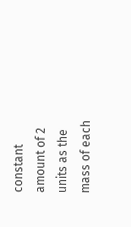constant amount of 2 units as the mass of each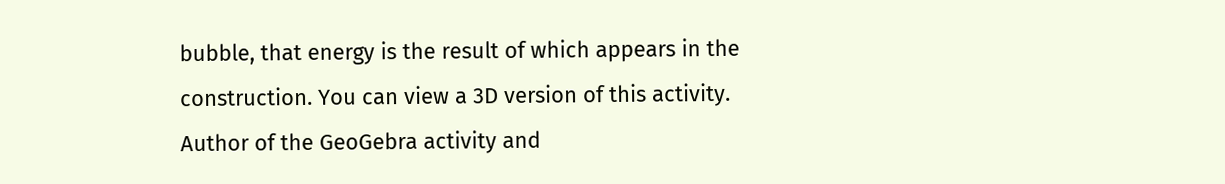bubble, that energy is the result of which appears in the construction. You can view a 3D version of this activity.
Author of the GeoGebra activity and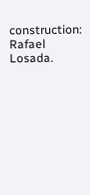construction: Rafael Losada.